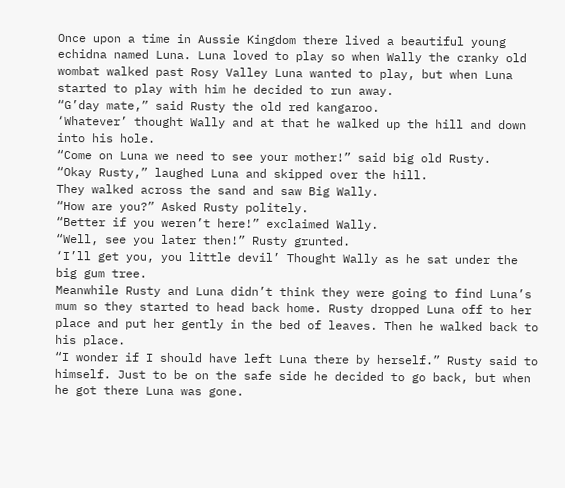Once upon a time in Aussie Kingdom there lived a beautiful young echidna named Luna. Luna loved to play so when Wally the cranky old wombat walked past Rosy Valley Luna wanted to play, but when Luna started to play with him he decided to run away.
“G’day mate,” said Rusty the old red kangaroo.
‘Whatever’ thought Wally and at that he walked up the hill and down into his hole.
“Come on Luna we need to see your mother!” said big old Rusty.
“Okay Rusty,” laughed Luna and skipped over the hill.
They walked across the sand and saw Big Wally.
“How are you?” Asked Rusty politely.
“Better if you weren’t here!” exclaimed Wally.
“Well, see you later then!” Rusty grunted.
‘I’ll get you, you little devil’ Thought Wally as he sat under the big gum tree.
Meanwhile Rusty and Luna didn’t think they were going to find Luna’s mum so they started to head back home. Rusty dropped Luna off to her place and put her gently in the bed of leaves. Then he walked back to his place.
“I wonder if I should have left Luna there by herself.” Rusty said to himself. Just to be on the safe side he decided to go back, but when he got there Luna was gone.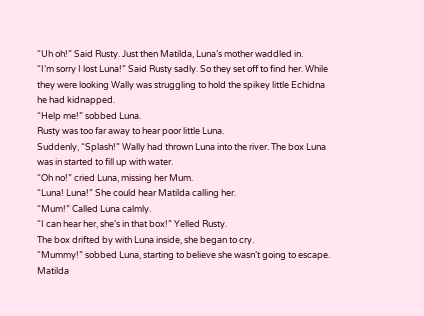“Uh oh!” Said Rusty. Just then Matilda, Luna’s mother waddled in.
“I’m sorry I lost Luna!” Said Rusty sadly. So they set off to find her. While they were looking Wally was struggling to hold the spikey little Echidna he had kidnapped.
“Help me!” sobbed Luna.
Rusty was too far away to hear poor little Luna.
Suddenly, “Splash!” Wally had thrown Luna into the river. The box Luna was in started to fill up with water.
“Oh no!” cried Luna, missing her Mum.
“Luna! Luna!” She could hear Matilda calling her.
“Mum!” Called Luna calmly.
“I can hear her, she’s in that box!” Yelled Rusty.
The box drifted by with Luna inside, she began to cry.
“Mummy!” sobbed Luna, starting to believe she wasn’t going to escape.
Matilda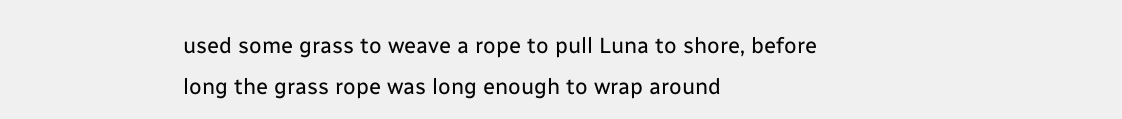used some grass to weave a rope to pull Luna to shore, before long the grass rope was long enough to wrap around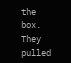the box. They pulled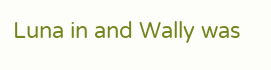Luna in and Wally was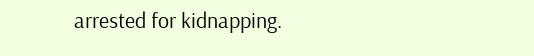arrested for kidnapping.